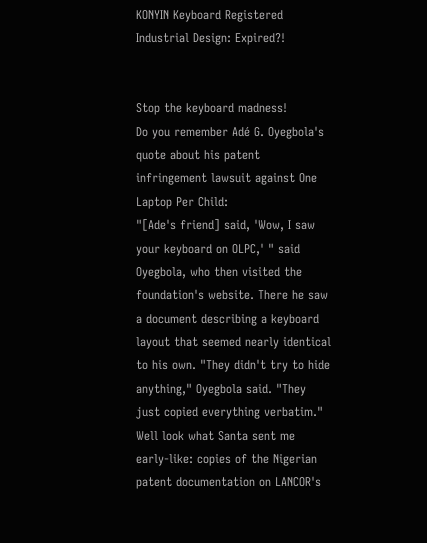KONYIN Keyboard Registered Industrial Design: Expired?!


Stop the keyboard madness!
Do you remember Adé G. Oyegbola's quote about his patent infringement lawsuit against One Laptop Per Child:
"[Ade's friend] said, 'Wow, I saw your keyboard on OLPC,' " said Oyegbola, who then visited the foundation's website. There he saw a document describing a keyboard layout that seemed nearly identical to his own. "They didn't try to hide anything," Oyegbola said. "They just copied everything verbatim."
Well look what Santa sent me early-like: copies of the Nigerian patent documentation on LANCOR's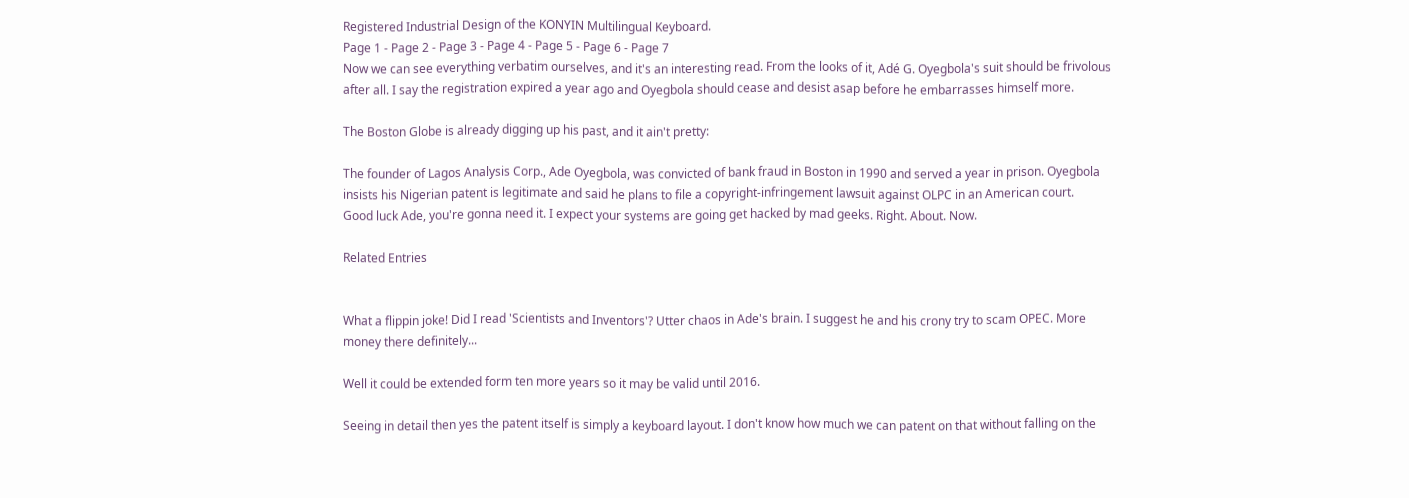Registered Industrial Design of the KONYIN Multilingual Keyboard.
Page 1 - Page 2 - Page 3 - Page 4 - Page 5 - Page 6 - Page 7
Now we can see everything verbatim ourselves, and it's an interesting read. From the looks of it, Adé G. Oyegbola's suit should be frivolous after all. I say the registration expired a year ago and Oyegbola should cease and desist asap before he embarrasses himself more.

The Boston Globe is already digging up his past, and it ain't pretty:

The founder of Lagos Analysis Corp., Ade Oyegbola, was convicted of bank fraud in Boston in 1990 and served a year in prison. Oyegbola insists his Nigerian patent is legitimate and said he plans to file a copyright-infringement lawsuit against OLPC in an American court.
Good luck Ade, you're gonna need it. I expect your systems are going get hacked by mad geeks. Right. About. Now.

Related Entries


What a flippin joke! Did I read 'Scientists and Inventors'? Utter chaos in Ade's brain. I suggest he and his crony try to scam OPEC. More money there definitely...

Well it could be extended form ten more years so it may be valid until 2016.

Seeing in detail then yes the patent itself is simply a keyboard layout. I don't know how much we can patent on that without falling on the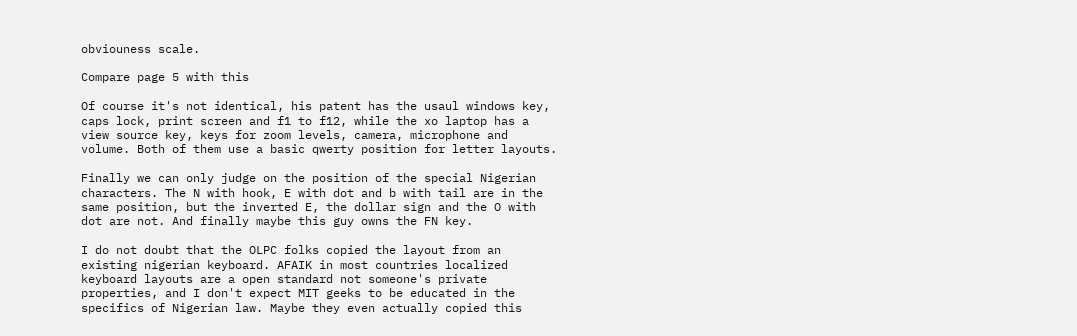obviouness scale.

Compare page 5 with this

Of course it's not identical, his patent has the usaul windows key, caps lock, print screen and f1 to f12, while the xo laptop has a view source key, keys for zoom levels, camera, microphone and volume. Both of them use a basic qwerty position for letter layouts.

Finally we can only judge on the position of the special Nigerian characters. The N with hook, E with dot and b with tail are in the same position, but the inverted E, the dollar sign and the O with dot are not. And finally maybe this guy owns the FN key.

I do not doubt that the OLPC folks copied the layout from an existing nigerian keyboard. AFAIK in most countries localized keyboard layouts are a open standard not someone's private properties, and I don't expect MIT geeks to be educated in the specifics of Nigerian law. Maybe they even actually copied this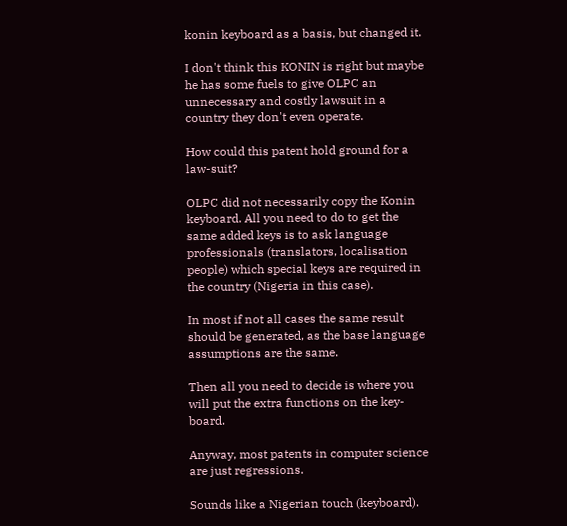konin keyboard as a basis, but changed it.

I don't think this KONIN is right but maybe he has some fuels to give OLPC an unnecessary and costly lawsuit in a country they don't even operate.

How could this patent hold ground for a law-suit?

OLPC did not necessarily copy the Konin keyboard. All you need to do to get the same added keys is to ask language professionals (translators, localisation people) which special keys are required in the country (Nigeria in this case).

In most if not all cases the same result should be generated, as the base language assumptions are the same.

Then all you need to decide is where you will put the extra functions on the key-board.

Anyway, most patents in computer science are just regressions.

Sounds like a Nigerian touch (keyboard).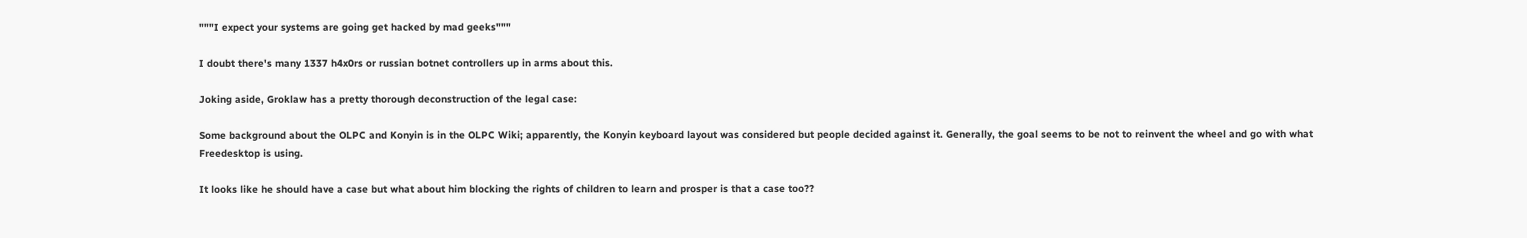"""I expect your systems are going get hacked by mad geeks"""

I doubt there's many 1337 h4x0rs or russian botnet controllers up in arms about this.

Joking aside, Groklaw has a pretty thorough deconstruction of the legal case:

Some background about the OLPC and Konyin is in the OLPC Wiki; apparently, the Konyin keyboard layout was considered but people decided against it. Generally, the goal seems to be not to reinvent the wheel and go with what Freedesktop is using.

It looks like he should have a case but what about him blocking the rights of children to learn and prosper is that a case too??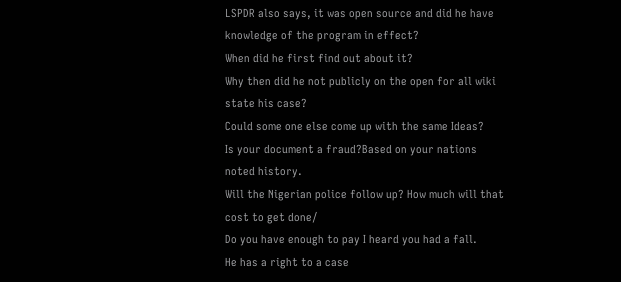LSPDR also says, it was open source and did he have knowledge of the program in effect?
When did he first find out about it?
Why then did he not publicly on the open for all wiki state his case?
Could some one else come up with the same Ideas?
Is your document a fraud?Based on your nations noted history.
Will the Nigerian police follow up? How much will that cost to get done/
Do you have enough to pay I heard you had a fall.
He has a right to a case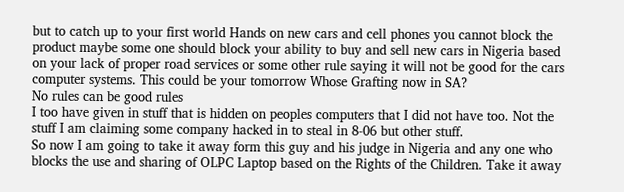but to catch up to your first world Hands on new cars and cell phones you cannot block the product maybe some one should block your ability to buy and sell new cars in Nigeria based on your lack of proper road services or some other rule saying it will not be good for the cars computer systems. This could be your tomorrow Whose Grafting now in SA?
No rules can be good rules
I too have given in stuff that is hidden on peoples computers that I did not have too. Not the stuff I am claiming some company hacked in to steal in 8-06 but other stuff.
So now I am going to take it away form this guy and his judge in Nigeria and any one who blocks the use and sharing of OLPC Laptop based on the Rights of the Children. Take it away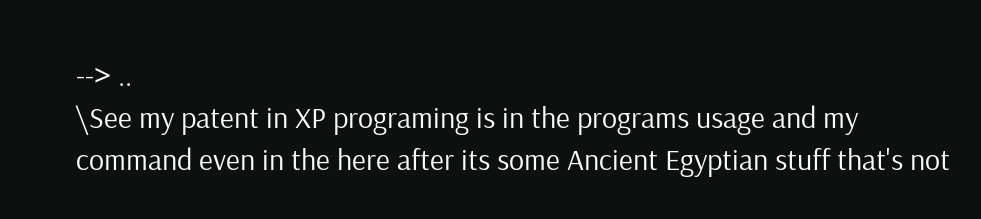--> ..
\See my patent in XP programing is in the programs usage and my command even in the here after its some Ancient Egyptian stuff that's not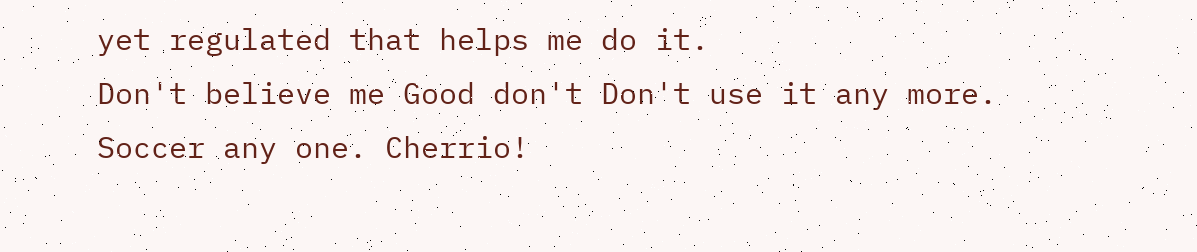yet regulated that helps me do it.
Don't believe me Good don't Don't use it any more. Soccer any one. Cherrio!